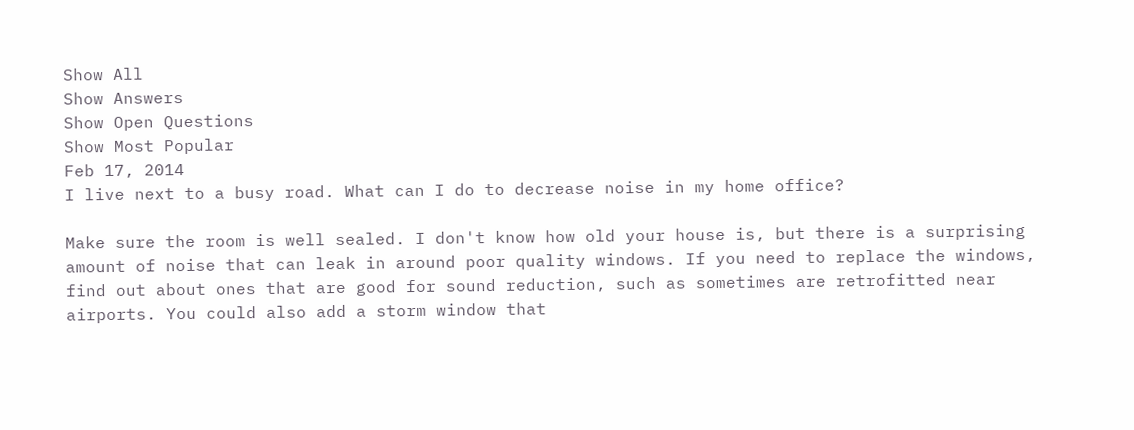Show All
Show Answers
Show Open Questions
Show Most Popular
Feb 17, 2014
I live next to a busy road. What can I do to decrease noise in my home office?

Make sure the room is well sealed. I don't know how old your house is, but there is a surprising amount of noise that can leak in around poor quality windows. If you need to replace the windows, find out about ones that are good for sound reduction, such as sometimes are retrofitted near airports. You could also add a storm window that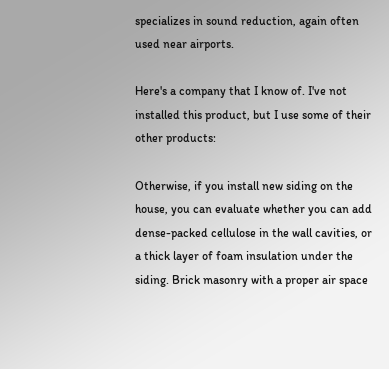specializes in sound reduction, again often used near airports.

Here's a company that I know of. I've not installed this product, but I use some of their other products:

Otherwise, if you install new siding on the house, you can evaluate whether you can add dense-packed cellulose in the wall cavities, or a thick layer of foam insulation under the siding. Brick masonry with a proper air space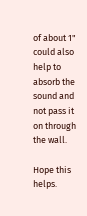of about 1" could also help to absorb the sound and not pass it on through the wall.

Hope this helps.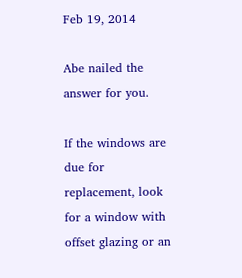Feb 19, 2014

Abe nailed the answer for you.

If the windows are due for replacement, look for a window with offset glazing or an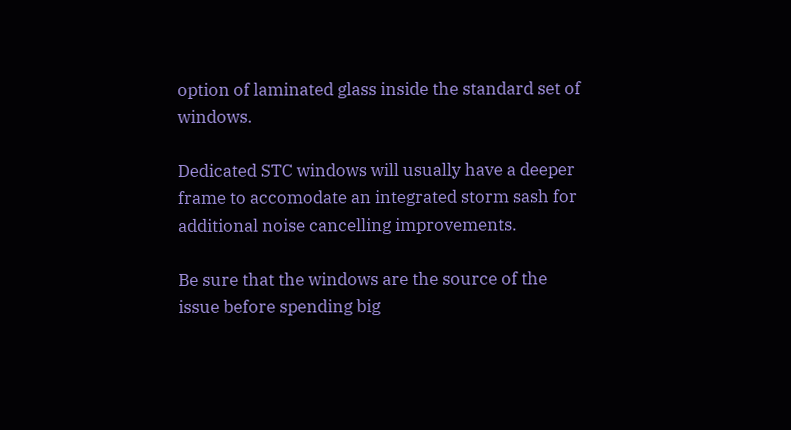option of laminated glass inside the standard set of windows.

Dedicated STC windows will usually have a deeper frame to accomodate an integrated storm sash for additional noise cancelling improvements.

Be sure that the windows are the source of the issue before spending big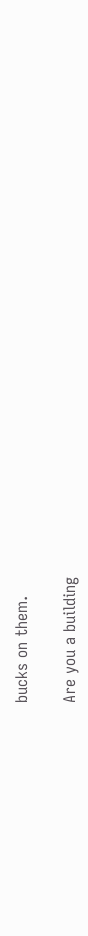bucks on them.

Are you a building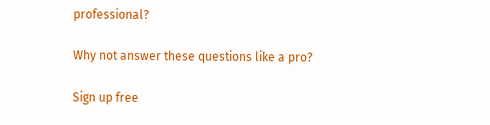professional?

Why not answer these questions like a pro?

Sign up free